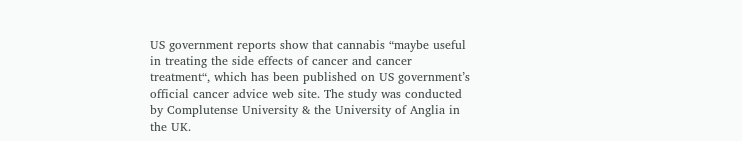US government reports show that cannabis “maybe useful in treating the side effects of cancer and cancer treatment“, which has been published on US government’s official cancer advice web site. The study was conducted by Complutense University & the University of Anglia in the UK.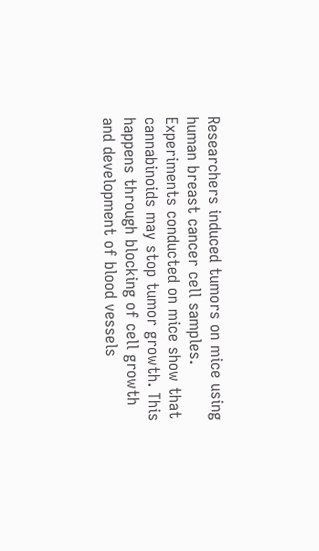Researchers induced tumors on mice using human breast cancer cell samples. Experiments conducted on mice show that cannabinoids may stop tumor growth. This happens through blocking of cell growth and development of blood vessels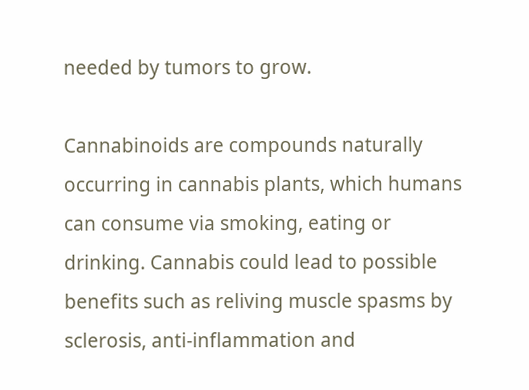needed by tumors to grow.

Cannabinoids are compounds naturally occurring in cannabis plants, which humans can consume via smoking, eating or drinking. Cannabis could lead to possible benefits such as reliving muscle spasms by sclerosis, anti-inflammation and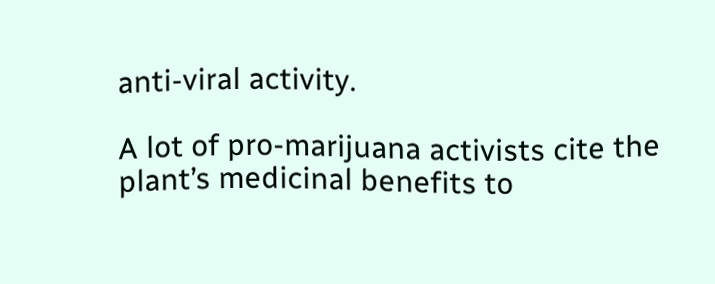anti-viral activity.

A lot of pro-marijuana activists cite the plant’s medicinal benefits to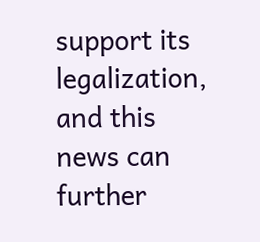support its legalization, and this news can further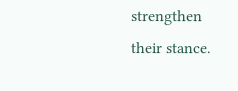strengthen their stance.